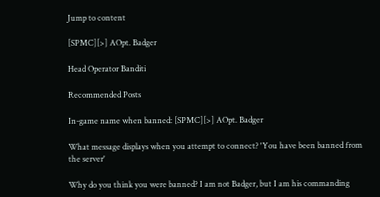Jump to content

[SPMC][>] AOpt. Badger

Head Operator Banditi

Recommended Posts

In-game name when banned: [SPMC][>] AOpt. Badger

What message displays when you attempt to connect? 'You have been banned from the server'

Why do you think you were banned? I am not Badger, but I am his commanding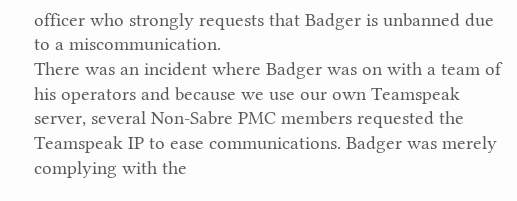officer who strongly requests that Badger is unbanned due to a miscommunication.
There was an incident where Badger was on with a team of his operators and because we use our own Teamspeak server, several Non-Sabre PMC members requested the Teamspeak IP to ease communications. Badger was merely complying with the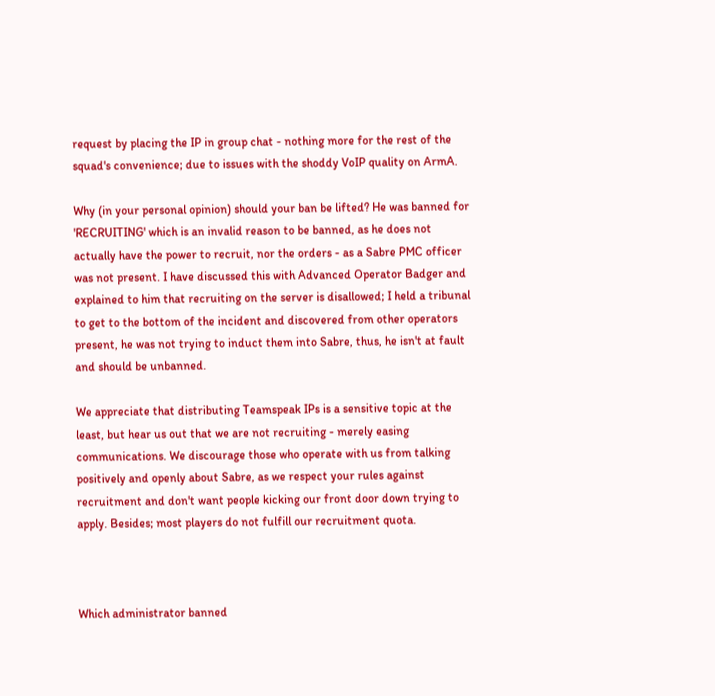request by placing the IP in group chat - nothing more for the rest of the squad's convenience; due to issues with the shoddy VoIP quality on ArmA.

Why (in your personal opinion) should your ban be lifted? He was banned for 'RECRUITING' which is an invalid reason to be banned, as he does not actually have the power to recruit, nor the orders - as a Sabre PMC officer was not present. I have discussed this with Advanced Operator Badger and explained to him that recruiting on the server is disallowed; I held a tribunal to get to the bottom of the incident and discovered from other operators present, he was not trying to induct them into Sabre, thus, he isn't at fault and should be unbanned.

We appreciate that distributing Teamspeak IPs is a sensitive topic at the least, but hear us out that we are not recruiting - merely easing communications. We discourage those who operate with us from talking positively and openly about Sabre, as we respect your rules against recruitment and don't want people kicking our front door down trying to apply. Besides; most players do not fulfill our recruitment quota.



Which administrator banned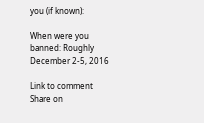you (if known):

When were you banned: Roughly December 2-5, 2016

Link to comment
Share on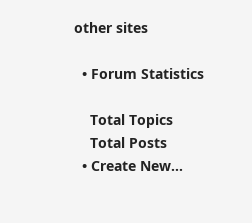other sites

  • Forum Statistics

    Total Topics
    Total Posts
  • Create New...